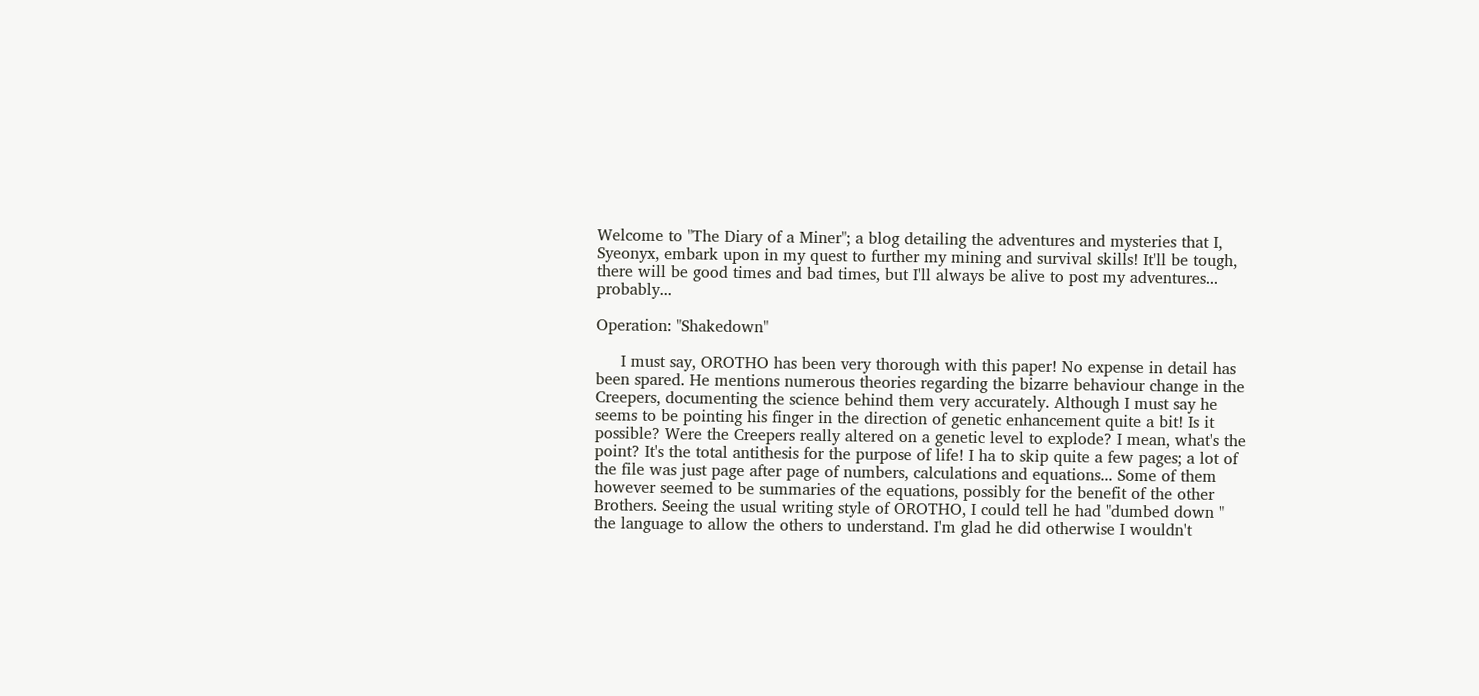Welcome to "The Diary of a Miner"; a blog detailing the adventures and mysteries that I, Syeonyx, embark upon in my quest to further my mining and survival skills! It'll be tough, there will be good times and bad times, but I'll always be alive to post my adventures... probably...

Operation: "Shakedown"

     I must say, OROTHO has been very thorough with this paper! No expense in detail has been spared. He mentions numerous theories regarding the bizarre behaviour change in the Creepers, documenting the science behind them very accurately. Although I must say he seems to be pointing his finger in the direction of genetic enhancement quite a bit! Is it possible? Were the Creepers really altered on a genetic level to explode? I mean, what's the point? It's the total antithesis for the purpose of life! I ha to skip quite a few pages; a lot of the file was just page after page of numbers, calculations and equations... Some of them however seemed to be summaries of the equations, possibly for the benefit of the other Brothers. Seeing the usual writing style of OROTHO, I could tell he had "dumbed down " the language to allow the others to understand. I'm glad he did otherwise I wouldn't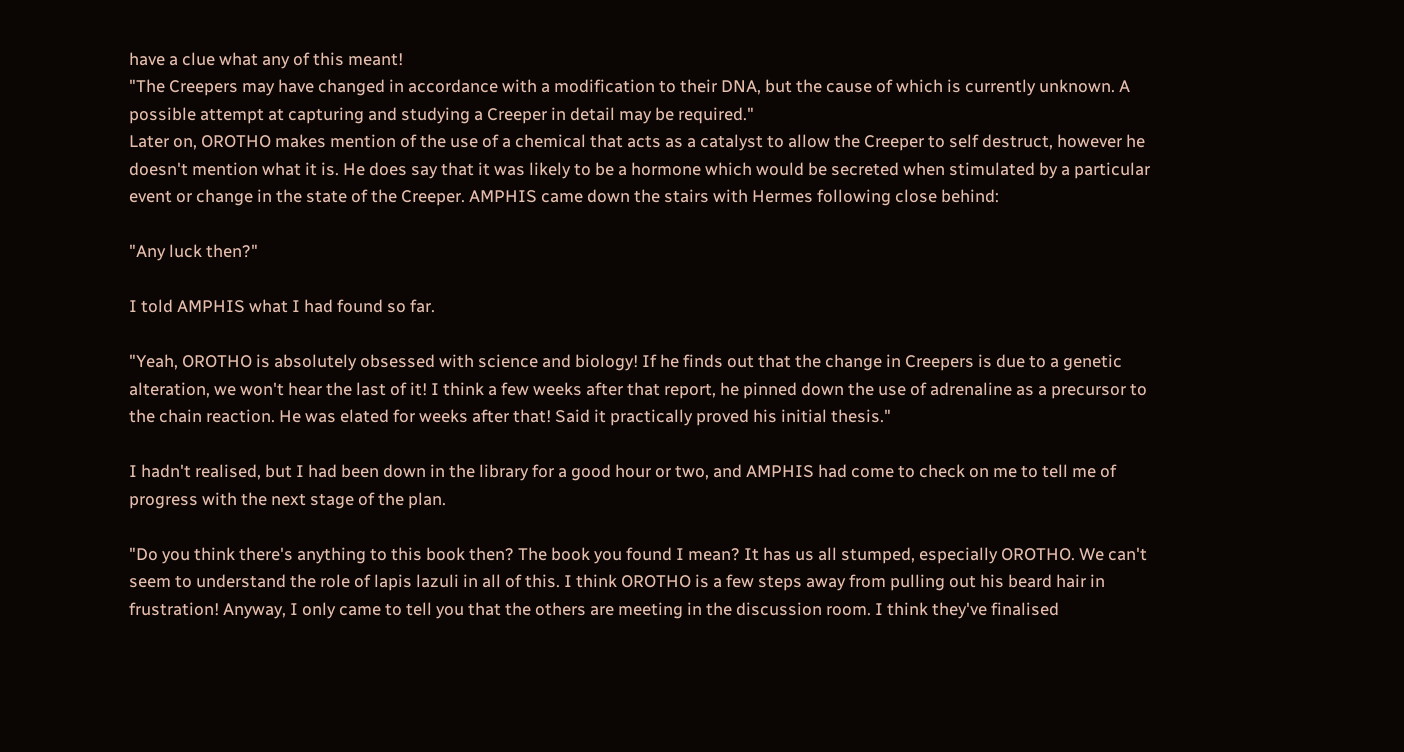have a clue what any of this meant!
"The Creepers may have changed in accordance with a modification to their DNA, but the cause of which is currently unknown. A possible attempt at capturing and studying a Creeper in detail may be required."
Later on, OROTHO makes mention of the use of a chemical that acts as a catalyst to allow the Creeper to self destruct, however he doesn't mention what it is. He does say that it was likely to be a hormone which would be secreted when stimulated by a particular event or change in the state of the Creeper. AMPHIS came down the stairs with Hermes following close behind:

"Any luck then?"

I told AMPHIS what I had found so far.

"Yeah, OROTHO is absolutely obsessed with science and biology! If he finds out that the change in Creepers is due to a genetic alteration, we won't hear the last of it! I think a few weeks after that report, he pinned down the use of adrenaline as a precursor to the chain reaction. He was elated for weeks after that! Said it practically proved his initial thesis."

I hadn't realised, but I had been down in the library for a good hour or two, and AMPHIS had come to check on me to tell me of progress with the next stage of the plan.

"Do you think there's anything to this book then? The book you found I mean? It has us all stumped, especially OROTHO. We can't seem to understand the role of lapis lazuli in all of this. I think OROTHO is a few steps away from pulling out his beard hair in frustration! Anyway, I only came to tell you that the others are meeting in the discussion room. I think they've finalised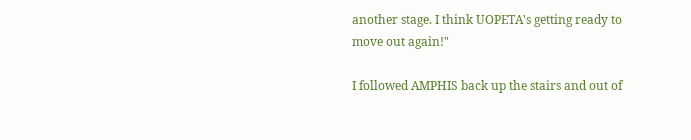another stage. I think UOPETA's getting ready to move out again!"

I followed AMPHIS back up the stairs and out of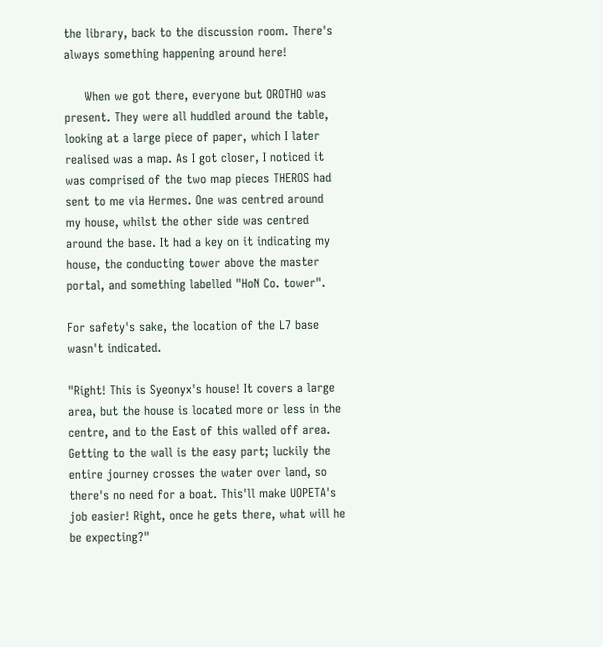the library, back to the discussion room. There's always something happening around here!

     When we got there, everyone but OROTHO was present. They were all huddled around the table, looking at a large piece of paper, which I later realised was a map. As I got closer, I noticed it was comprised of the two map pieces THEROS had sent to me via Hermes. One was centred around my house, whilst the other side was centred around the base. It had a key on it indicating my house, the conducting tower above the master portal, and something labelled "HoN Co. tower".

For safety's sake, the location of the L7 base wasn't indicated.

"Right! This is Syeonyx's house! It covers a large area, but the house is located more or less in the centre, and to the East of this walled off area. Getting to the wall is the easy part; luckily the entire journey crosses the water over land, so there's no need for a boat. This'll make UOPETA's job easier! Right, once he gets there, what will he be expecting?"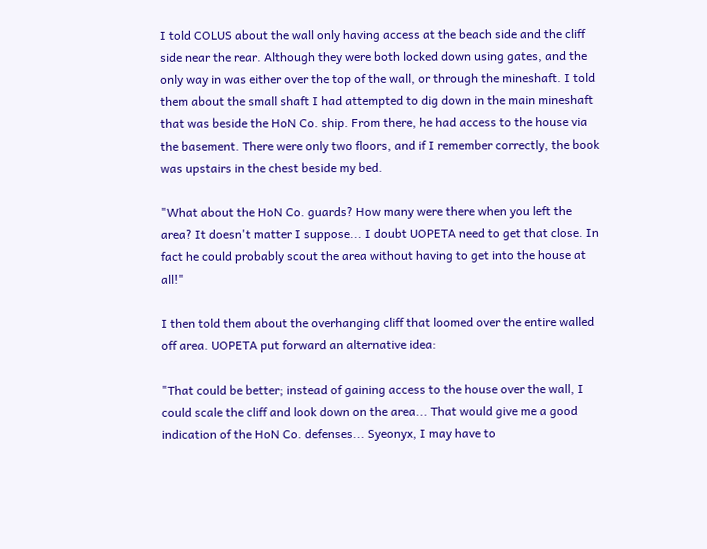I told COLUS about the wall only having access at the beach side and the cliff side near the rear. Although they were both locked down using gates, and the only way in was either over the top of the wall, or through the mineshaft. I told them about the small shaft I had attempted to dig down in the main mineshaft that was beside the HoN Co. ship. From there, he had access to the house via the basement. There were only two floors, and if I remember correctly, the book was upstairs in the chest beside my bed.

"What about the HoN Co. guards? How many were there when you left the area? It doesn't matter I suppose... I doubt UOPETA need to get that close. In fact he could probably scout the area without having to get into the house at all!"

I then told them about the overhanging cliff that loomed over the entire walled off area. UOPETA put forward an alternative idea:

"That could be better; instead of gaining access to the house over the wall, I could scale the cliff and look down on the area... That would give me a good indication of the HoN Co. defenses... Syeonyx, I may have to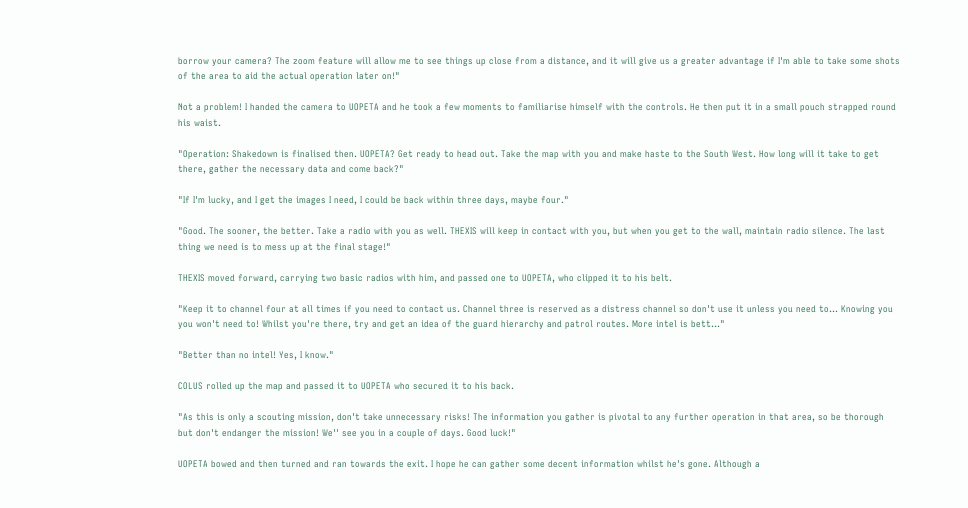borrow your camera? The zoom feature will allow me to see things up close from a distance, and it will give us a greater advantage if I'm able to take some shots of the area to aid the actual operation later on!"

Not a problem! I handed the camera to UOPETA and he took a few moments to familiarise himself with the controls. He then put it in a small pouch strapped round his waist.

"Operation: Shakedown is finalised then. UOPETA? Get ready to head out. Take the map with you and make haste to the South West. How long will it take to get there, gather the necessary data and come back?"

"If I'm lucky, and I get the images I need, I could be back within three days, maybe four."

"Good. The sooner, the better. Take a radio with you as well. THEXIS will keep in contact with you, but when you get to the wall, maintain radio silence. The last thing we need is to mess up at the final stage!"

THEXIS moved forward, carrying two basic radios with him, and passed one to UOPETA, who clipped it to his belt.

"Keep it to channel four at all times if you need to contact us. Channel three is reserved as a distress channel so don't use it unless you need to... Knowing you you won't need to! Whilst you're there, try and get an idea of the guard hierarchy and patrol routes. More intel is bett..."

"Better than no intel! Yes, I know."

COLUS rolled up the map and passed it to UOPETA who secured it to his back.

"As this is only a scouting mission, don't take unnecessary risks! The information you gather is pivotal to any further operation in that area, so be thorough but don't endanger the mission! We'' see you in a couple of days. Good luck!"

UOPETA bowed and then turned and ran towards the exit. I hope he can gather some decent information whilst he's gone. Although a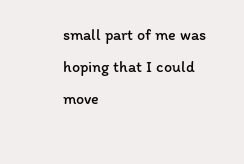small part of me was hoping that I could move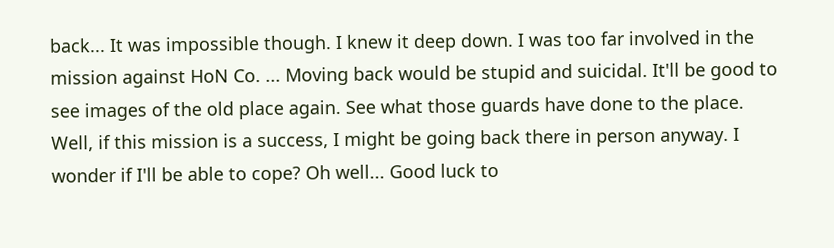back... It was impossible though. I knew it deep down. I was too far involved in the mission against HoN Co. ... Moving back would be stupid and suicidal. It'll be good to see images of the old place again. See what those guards have done to the place. Well, if this mission is a success, I might be going back there in person anyway. I wonder if I'll be able to cope? Oh well... Good luck to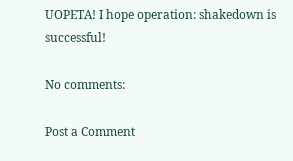UOPETA! I hope operation: shakedown is successful!

No comments:

Post a Comment